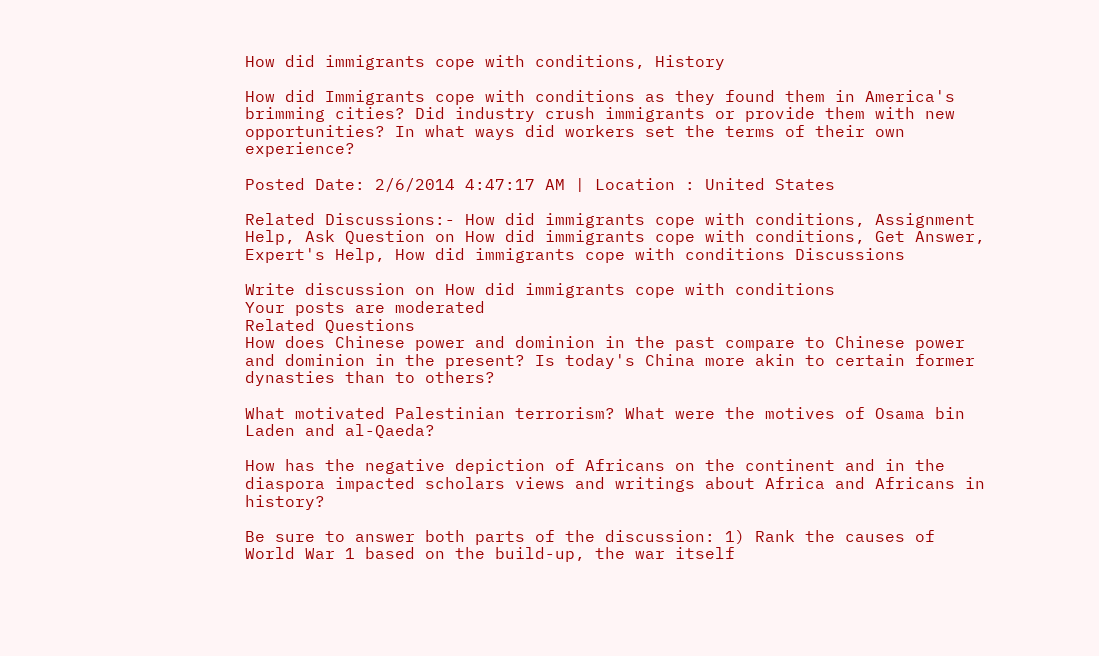How did immigrants cope with conditions, History

How did Immigrants cope with conditions as they found them in America's brimming cities? Did industry crush immigrants or provide them with new opportunities? In what ways did workers set the terms of their own experience?

Posted Date: 2/6/2014 4:47:17 AM | Location : United States

Related Discussions:- How did immigrants cope with conditions, Assignment Help, Ask Question on How did immigrants cope with conditions, Get Answer, Expert's Help, How did immigrants cope with conditions Discussions

Write discussion on How did immigrants cope with conditions
Your posts are moderated
Related Questions
How does Chinese power and dominion in the past compare to Chinese power and dominion in the present? Is today's China more akin to certain former dynasties than to others?

What motivated Palestinian terrorism? What were the motives of Osama bin Laden and al-Qaeda?

How has the negative depiction of Africans on the continent and in the diaspora impacted scholars views and writings about Africa and Africans in history?

Be sure to answer both parts of the discussion: 1) Rank the causes of World War 1 based on the build-up, the war itself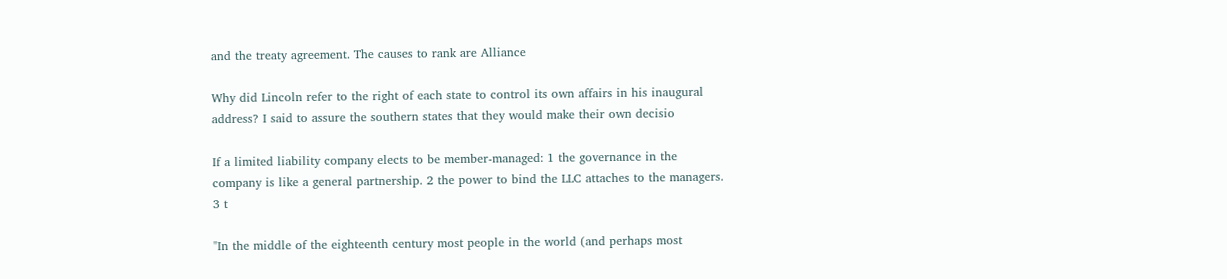and the treaty agreement. The causes to rank are Alliance

Why did Lincoln refer to the right of each state to control its own affairs in his inaugural address? I said to assure the southern states that they would make their own decisio

If a limited liability company elects to be member-managed: 1 the governance in the company is like a general partnership. 2 the power to bind the LLC attaches to the managers. 3 t

"In the middle of the eighteenth century most people in the world (and perhaps most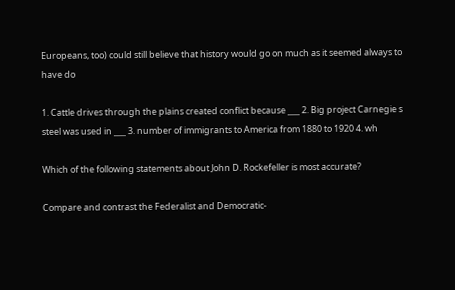Europeans, too) could still believe that history would go on much as it seemed always to have do

1. Cattle drives through the plains created conflict because ___ 2. Big project Carnegie s steel was used in ___ 3. number of immigrants to America from 1880 to 1920 4. wh

Which of the following statements about John D. Rockefeller is most accurate?

Compare and contrast the Federalist and Democratic-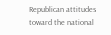Republican attitudes toward the national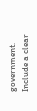government. Include a clear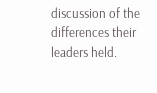discussion of the differences their leaders held.